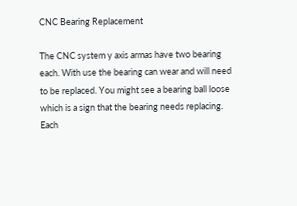CNC Bearing Replacement

The CNC system y axis armas have two bearing each. With use the bearing can wear and will need to be replaced. You might see a bearing ball loose which is a sign that the bearing needs replacing. Each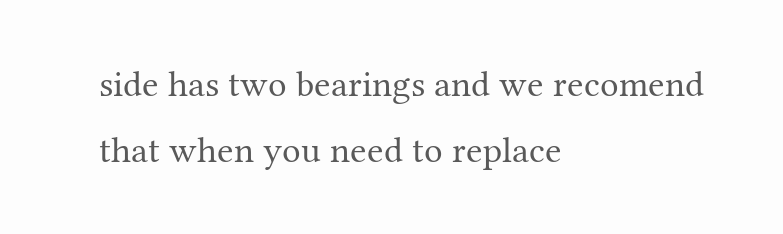side has two bearings and we recomend that when you need to replace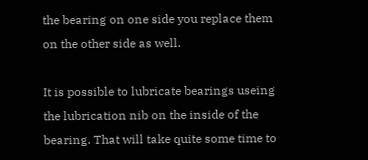the bearing on one side you replace them on the other side as well.

It is possible to lubricate bearings useing the lubrication nib on the inside of the bearing. That will take quite some time to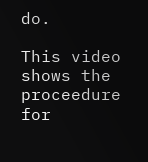do.

This video shows the proceedure for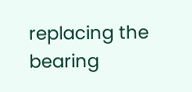replacing the bearing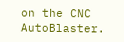on the CNC AutoBlaster.